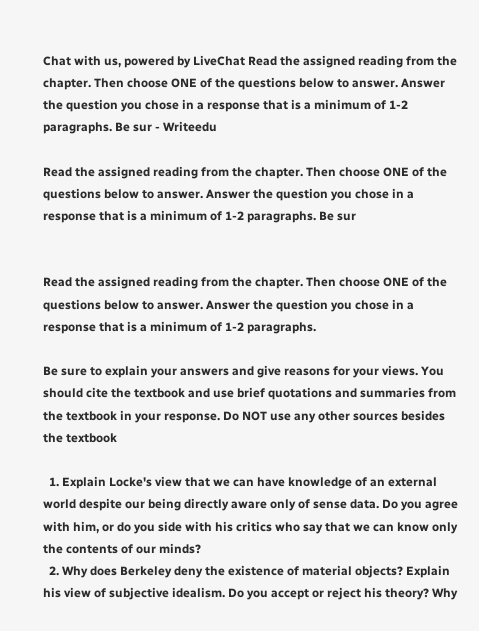Chat with us, powered by LiveChat Read the assigned reading from the chapter. Then choose ONE of the questions below to answer. Answer the question you chose in a response that is a minimum of 1-2 paragraphs. Be sur - Writeedu

Read the assigned reading from the chapter. Then choose ONE of the questions below to answer. Answer the question you chose in a response that is a minimum of 1-2 paragraphs. Be sur


Read the assigned reading from the chapter. Then choose ONE of the questions below to answer. Answer the question you chose in a response that is a minimum of 1-2 paragraphs.

Be sure to explain your answers and give reasons for your views. You should cite the textbook and use brief quotations and summaries from the textbook in your response. Do NOT use any other sources besides the textbook

  1. Explain Locke's view that we can have knowledge of an external world despite our being directly aware only of sense data. Do you agree with him, or do you side with his critics who say that we can know only the contents of our minds?
  2. Why does Berkeley deny the existence of material objects? Explain his view of subjective idealism. Do you accept or reject his theory? Why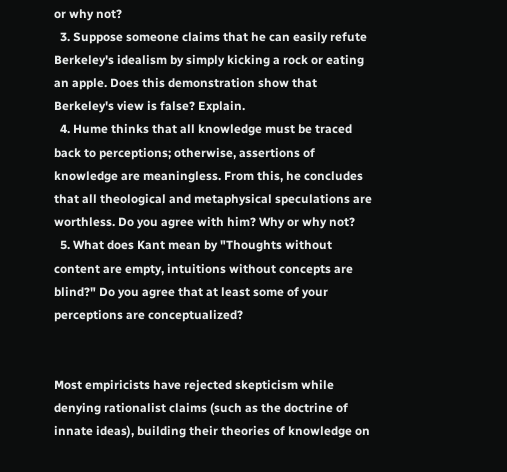or why not?
  3. Suppose someone claims that he can easily refute Berkeley's idealism by simply kicking a rock or eating an apple. Does this demonstration show that Berkeley's view is false? Explain.
  4. Hume thinks that all knowledge must be traced back to perceptions; otherwise, assertions of knowledge are meaningless. From this, he concludes that all theological and metaphysical speculations are worthless. Do you agree with him? Why or why not?
  5. What does Kant mean by "Thoughts without content are empty, intuitions without concepts are blind?" Do you agree that at least some of your perceptions are conceptualized?


Most empiricists have rejected skepticism while denying rationalist claims (such as the doctrine of innate ideas), building their theories of knowledge on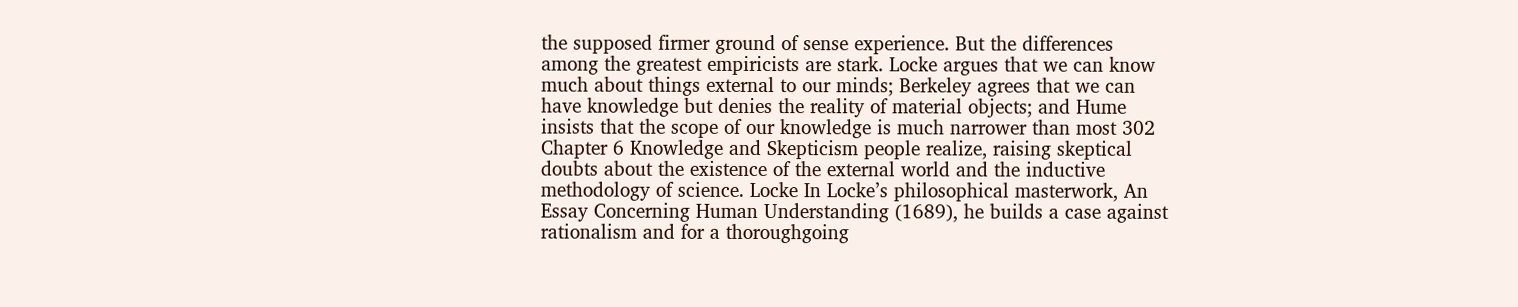the supposed firmer ground of sense experience. But the differences among the greatest empiricists are stark. Locke argues that we can know much about things external to our minds; Berkeley agrees that we can have knowledge but denies the reality of material objects; and Hume insists that the scope of our knowledge is much narrower than most 302 Chapter 6 Knowledge and Skepticism people realize, raising skeptical doubts about the existence of the external world and the inductive methodology of science. Locke In Locke’s philosophical masterwork, An Essay Concerning Human Understanding (1689), he builds a case against rationalism and for a thoroughgoing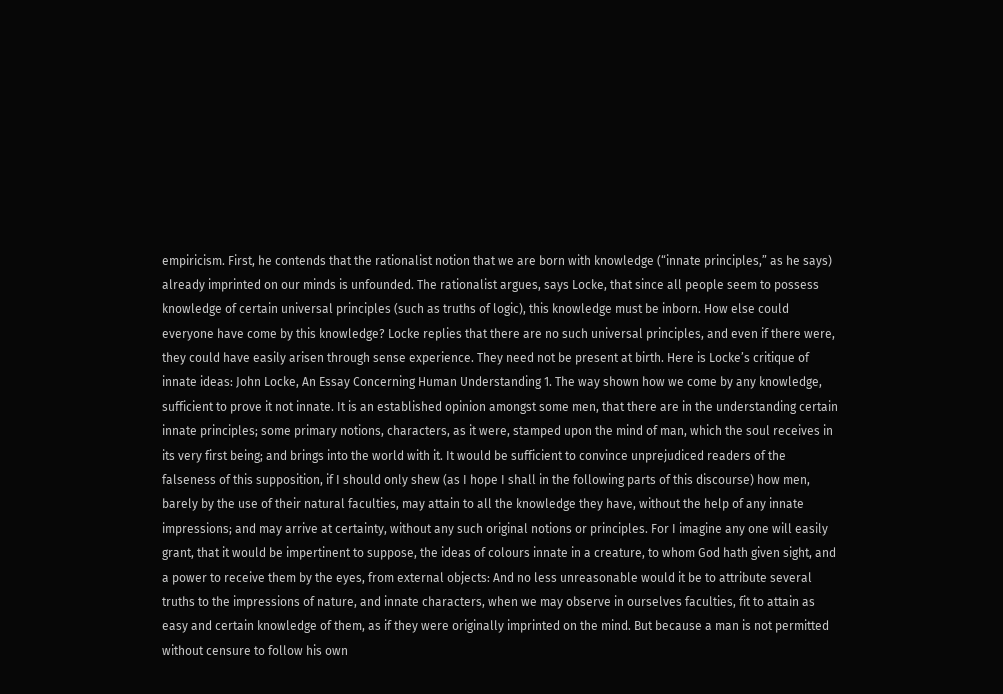empiricism. First, he contends that the rationalist notion that we are born with knowledge (“innate principles,” as he says) already imprinted on our minds is unfounded. The rationalist argues, says Locke, that since all people seem to possess knowledge of certain universal principles (such as truths of logic), this knowledge must be inborn. How else could everyone have come by this knowledge? Locke replies that there are no such universal principles, and even if there were, they could have easily arisen through sense experience. They need not be present at birth. Here is Locke’s critique of innate ideas: John Locke, An Essay Concerning Human Understanding 1. The way shown how we come by any knowledge, sufficient to prove it not innate. It is an established opinion amongst some men, that there are in the understanding certain innate principles; some primary notions, characters, as it were, stamped upon the mind of man, which the soul receives in its very first being; and brings into the world with it. It would be sufficient to convince unprejudiced readers of the falseness of this supposition, if I should only shew (as I hope I shall in the following parts of this discourse) how men, barely by the use of their natural faculties, may attain to all the knowledge they have, without the help of any innate impressions; and may arrive at certainty, without any such original notions or principles. For I imagine any one will easily grant, that it would be impertinent to suppose, the ideas of colours innate in a creature, to whom God hath given sight, and a power to receive them by the eyes, from external objects: And no less unreasonable would it be to attribute several truths to the impressions of nature, and innate characters, when we may observe in ourselves faculties, fit to attain as easy and certain knowledge of them, as if they were originally imprinted on the mind. But because a man is not permitted without censure to follow his own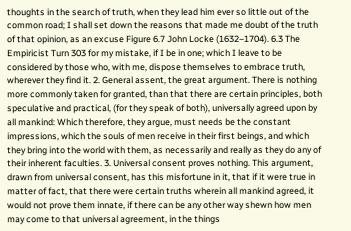thoughts in the search of truth, when they lead him ever so little out of the common road; I shall set down the reasons that made me doubt of the truth of that opinion, as an excuse Figure 6.7 John Locke (1632–1704). 6.3 The Empiricist Turn 303 for my mistake, if I be in one; which I leave to be considered by those who, with me, dispose themselves to embrace truth, wherever they find it. 2. General assent, the great argument. There is nothing more commonly taken for granted, than that there are certain principles, both speculative and practical, (for they speak of both), universally agreed upon by all mankind: Which therefore, they argue, must needs be the constant impressions, which the souls of men receive in their first beings, and which they bring into the world with them, as necessarily and really as they do any of their inherent faculties. 3. Universal consent proves nothing. This argument, drawn from universal consent, has this misfortune in it, that if it were true in matter of fact, that there were certain truths wherein all mankind agreed, it would not prove them innate, if there can be any other way shewn how men may come to that universal agreement, in the things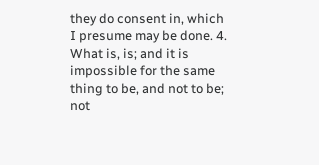they do consent in, which I presume may be done. 4. What is, is; and it is impossible for the same thing to be, and not to be; not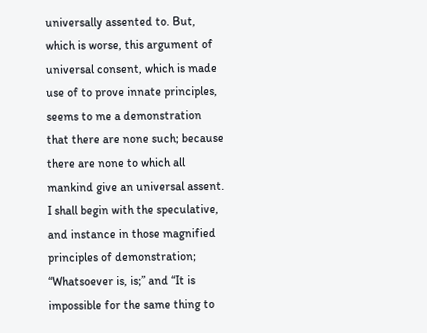universally assented to. But, which is worse, this argument of universal consent, which is made use of to prove innate principles, seems to me a demonstration that there are none such; because there are none to which all mankind give an universal assent. I shall begin with the speculative, and instance in those magnified principles of demonstration; “Whatsoever is, is;” and “It is impossible for the same thing to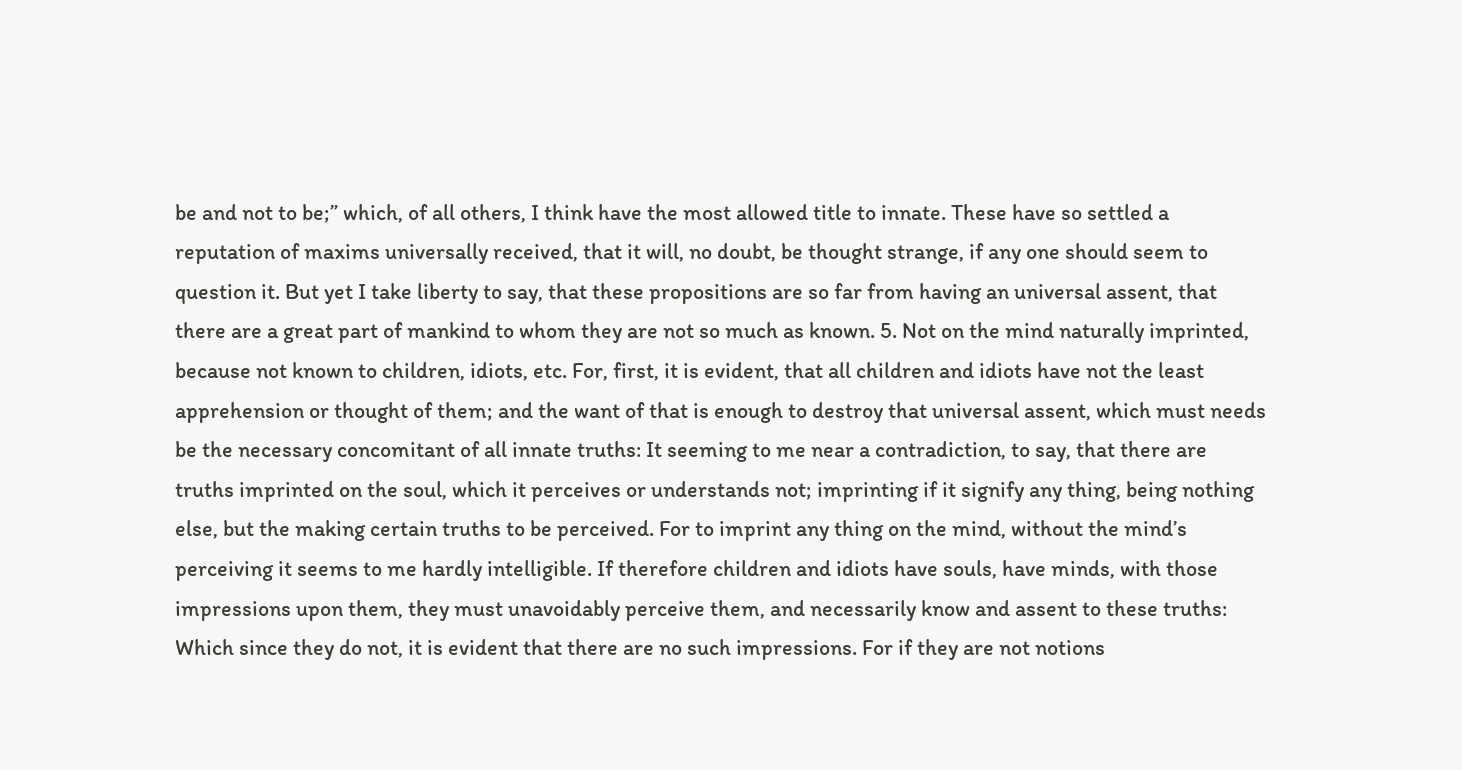be and not to be;” which, of all others, I think have the most allowed title to innate. These have so settled a reputation of maxims universally received, that it will, no doubt, be thought strange, if any one should seem to question it. But yet I take liberty to say, that these propositions are so far from having an universal assent, that there are a great part of mankind to whom they are not so much as known. 5. Not on the mind naturally imprinted, because not known to children, idiots, etc. For, first, it is evident, that all children and idiots have not the least apprehension or thought of them; and the want of that is enough to destroy that universal assent, which must needs be the necessary concomitant of all innate truths: It seeming to me near a contradiction, to say, that there are truths imprinted on the soul, which it perceives or understands not; imprinting if it signify any thing, being nothing else, but the making certain truths to be perceived. For to imprint any thing on the mind, without the mind’s perceiving it seems to me hardly intelligible. If therefore children and idiots have souls, have minds, with those impressions upon them, they must unavoidably perceive them, and necessarily know and assent to these truths: Which since they do not, it is evident that there are no such impressions. For if they are not notions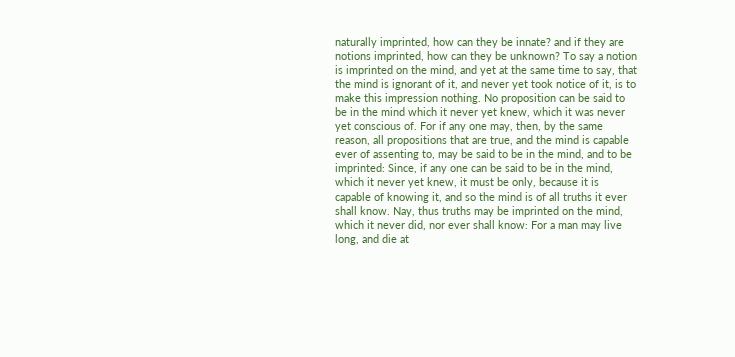naturally imprinted, how can they be innate? and if they are notions imprinted, how can they be unknown? To say a notion is imprinted on the mind, and yet at the same time to say, that the mind is ignorant of it, and never yet took notice of it, is to make this impression nothing. No proposition can be said to be in the mind which it never yet knew, which it was never yet conscious of. For if any one may, then, by the same reason, all propositions that are true, and the mind is capable ever of assenting to, may be said to be in the mind, and to be imprinted: Since, if any one can be said to be in the mind, which it never yet knew, it must be only, because it is capable of knowing it, and so the mind is of all truths it ever shall know. Nay, thus truths may be imprinted on the mind, which it never did, nor ever shall know: For a man may live long, and die at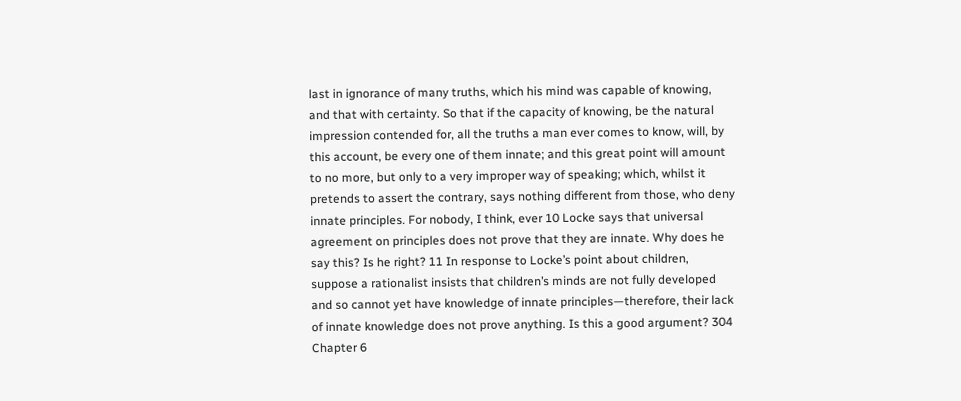last in ignorance of many truths, which his mind was capable of knowing, and that with certainty. So that if the capacity of knowing, be the natural impression contended for, all the truths a man ever comes to know, will, by this account, be every one of them innate; and this great point will amount to no more, but only to a very improper way of speaking; which, whilst it pretends to assert the contrary, says nothing different from those, who deny innate principles. For nobody, I think, ever 10 Locke says that universal agreement on principles does not prove that they are innate. Why does he say this? Is he right? 11 In response to Locke’s point about children, suppose a rationalist insists that children’s minds are not fully developed and so cannot yet have knowledge of innate principles—therefore, their lack of innate knowledge does not prove anything. Is this a good argument? 304 Chapter 6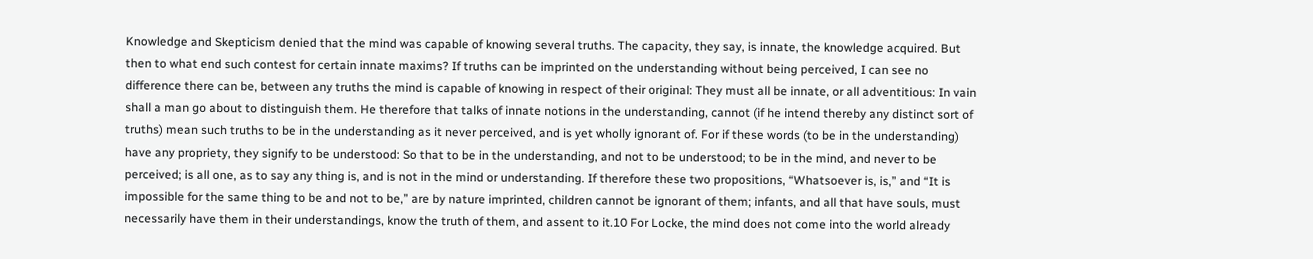Knowledge and Skepticism denied that the mind was capable of knowing several truths. The capacity, they say, is innate, the knowledge acquired. But then to what end such contest for certain innate maxims? If truths can be imprinted on the understanding without being perceived, I can see no difference there can be, between any truths the mind is capable of knowing in respect of their original: They must all be innate, or all adventitious: In vain shall a man go about to distinguish them. He therefore that talks of innate notions in the understanding, cannot (if he intend thereby any distinct sort of truths) mean such truths to be in the understanding as it never perceived, and is yet wholly ignorant of. For if these words (to be in the understanding) have any propriety, they signify to be understood: So that to be in the understanding, and not to be understood; to be in the mind, and never to be perceived; is all one, as to say any thing is, and is not in the mind or understanding. If therefore these two propositions, “Whatsoever is, is,” and “It is impossible for the same thing to be and not to be,” are by nature imprinted, children cannot be ignorant of them; infants, and all that have souls, must necessarily have them in their understandings, know the truth of them, and assent to it.10 For Locke, the mind does not come into the world already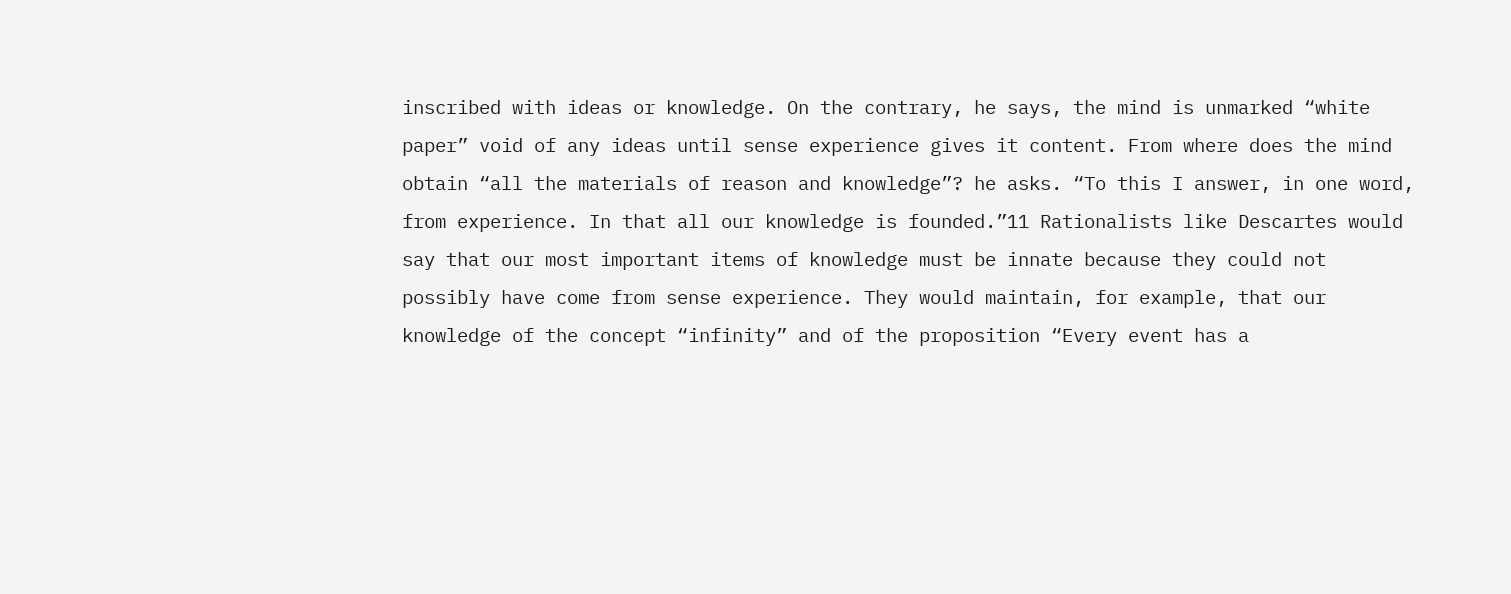inscribed with ideas or knowledge. On the contrary, he says, the mind is unmarked “white paper” void of any ideas until sense experience gives it content. From where does the mind obtain “all the materials of reason and knowledge”? he asks. “To this I answer, in one word, from experience. In that all our knowledge is founded.”11 Rationalists like Descartes would say that our most important items of knowledge must be innate because they could not possibly have come from sense experience. They would maintain, for example, that our knowledge of the concept “infinity” and of the proposition “Every event has a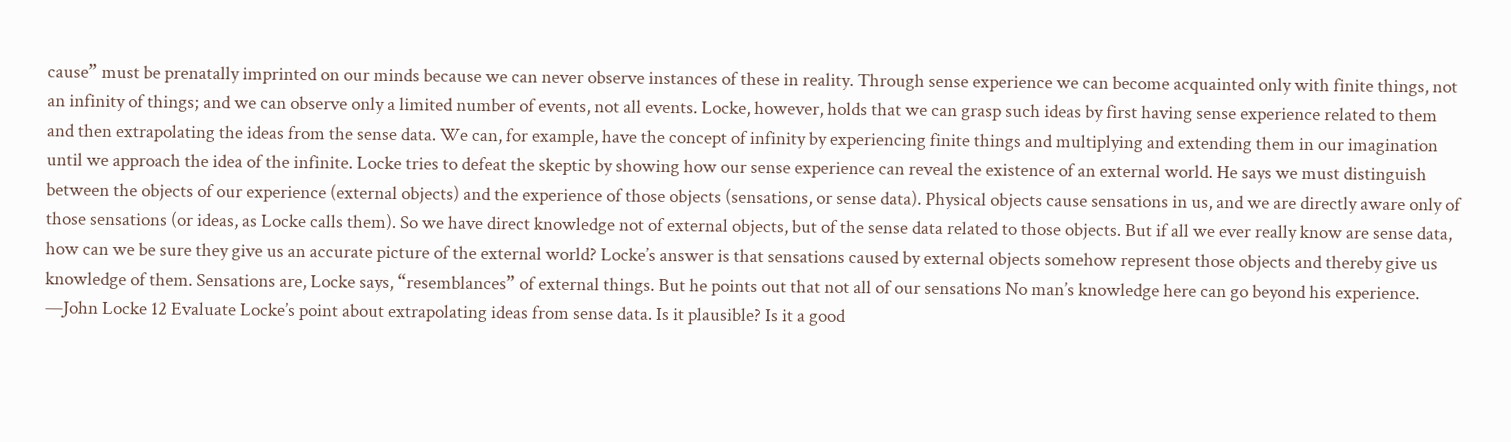cause” must be prenatally imprinted on our minds because we can never observe instances of these in reality. Through sense experience we can become acquainted only with finite things, not an infinity of things; and we can observe only a limited number of events, not all events. Locke, however, holds that we can grasp such ideas by first having sense experience related to them and then extrapolating the ideas from the sense data. We can, for example, have the concept of infinity by experiencing finite things and multiplying and extending them in our imagination until we approach the idea of the infinite. Locke tries to defeat the skeptic by showing how our sense experience can reveal the existence of an external world. He says we must distinguish between the objects of our experience (external objects) and the experience of those objects (sensations, or sense data). Physical objects cause sensations in us, and we are directly aware only of those sensations (or ideas, as Locke calls them). So we have direct knowledge not of external objects, but of the sense data related to those objects. But if all we ever really know are sense data, how can we be sure they give us an accurate picture of the external world? Locke’s answer is that sensations caused by external objects somehow represent those objects and thereby give us knowledge of them. Sensations are, Locke says, “resemblances” of external things. But he points out that not all of our sensations No man’s knowledge here can go beyond his experience. —John Locke 12 Evaluate Locke’s point about extrapolating ideas from sense data. Is it plausible? Is it a good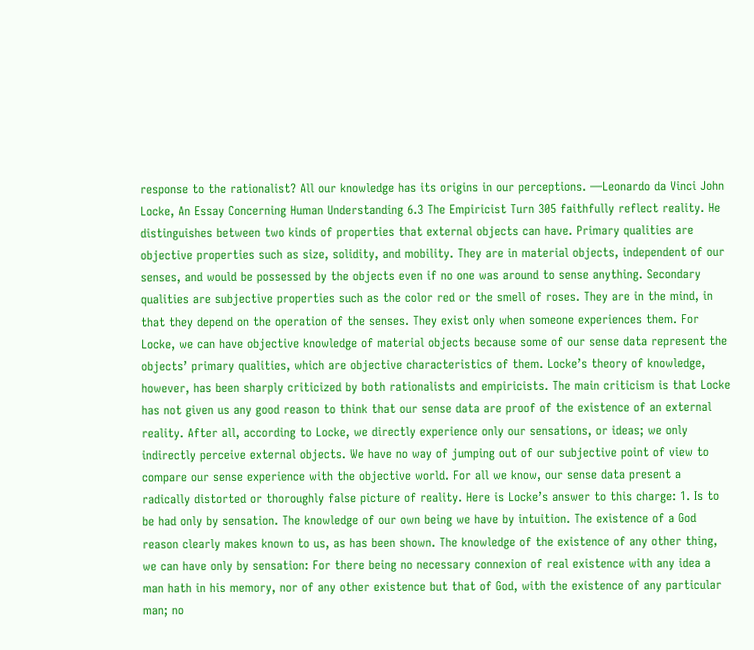response to the rationalist? All our knowledge has its origins in our perceptions. —Leonardo da Vinci John Locke, An Essay Concerning Human Understanding 6.3 The Empiricist Turn 305 faithfully reflect reality. He distinguishes between two kinds of properties that external objects can have. Primary qualities are objective properties such as size, solidity, and mobility. They are in material objects, independent of our senses, and would be possessed by the objects even if no one was around to sense anything. Secondary qualities are subjective properties such as the color red or the smell of roses. They are in the mind, in that they depend on the operation of the senses. They exist only when someone experiences them. For Locke, we can have objective knowledge of material objects because some of our sense data represent the objects’ primary qualities, which are objective characteristics of them. Locke’s theory of knowledge, however, has been sharply criticized by both rationalists and empiricists. The main criticism is that Locke has not given us any good reason to think that our sense data are proof of the existence of an external reality. After all, according to Locke, we directly experience only our sensations, or ideas; we only indirectly perceive external objects. We have no way of jumping out of our subjective point of view to compare our sense experience with the objective world. For all we know, our sense data present a radically distorted or thoroughly false picture of reality. Here is Locke’s answer to this charge: 1. Is to be had only by sensation. The knowledge of our own being we have by intuition. The existence of a God reason clearly makes known to us, as has been shown. The knowledge of the existence of any other thing, we can have only by sensation: For there being no necessary connexion of real existence with any idea a man hath in his memory, nor of any other existence but that of God, with the existence of any particular man; no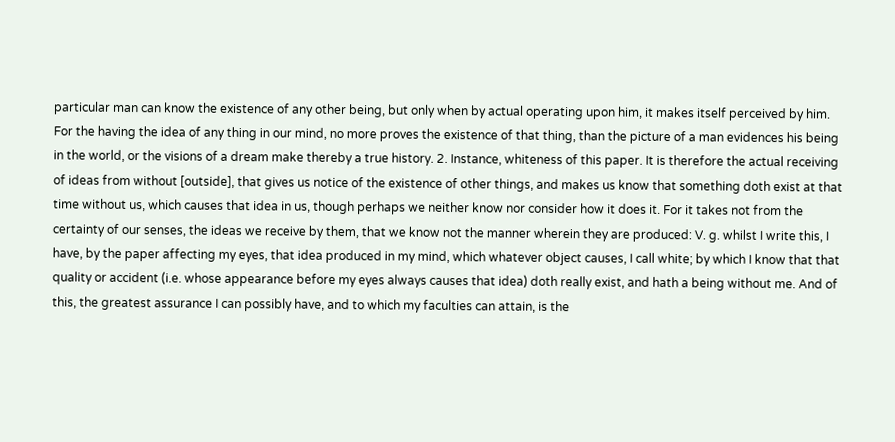particular man can know the existence of any other being, but only when by actual operating upon him, it makes itself perceived by him. For the having the idea of any thing in our mind, no more proves the existence of that thing, than the picture of a man evidences his being in the world, or the visions of a dream make thereby a true history. 2. Instance, whiteness of this paper. It is therefore the actual receiving of ideas from without [outside], that gives us notice of the existence of other things, and makes us know that something doth exist at that time without us, which causes that idea in us, though perhaps we neither know nor consider how it does it. For it takes not from the certainty of our senses, the ideas we receive by them, that we know not the manner wherein they are produced: V. g. whilst I write this, I have, by the paper affecting my eyes, that idea produced in my mind, which whatever object causes, I call white; by which I know that that quality or accident (i.e. whose appearance before my eyes always causes that idea) doth really exist, and hath a being without me. And of this, the greatest assurance I can possibly have, and to which my faculties can attain, is the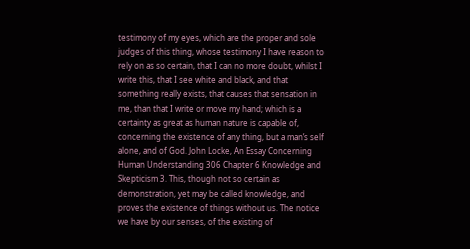testimony of my eyes, which are the proper and sole judges of this thing, whose testimony I have reason to rely on as so certain, that I can no more doubt, whilst I write this, that I see white and black, and that something really exists, that causes that sensation in me, than that I write or move my hand; which is a certainty as great as human nature is capable of, concerning the existence of any thing, but a man’s self alone, and of God. John Locke, An Essay Concerning Human Understanding 306 Chapter 6 Knowledge and Skepticism 3. This, though not so certain as demonstration, yet may be called knowledge, and proves the existence of things without us. The notice we have by our senses, of the existing of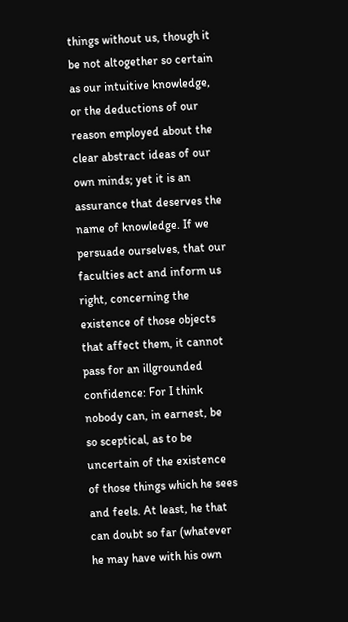things without us, though it be not altogether so certain as our intuitive knowledge, or the deductions of our reason employed about the clear abstract ideas of our own minds; yet it is an assurance that deserves the name of knowledge. If we persuade ourselves, that our faculties act and inform us right, concerning the existence of those objects that affect them, it cannot pass for an illgrounded confidence: For I think nobody can, in earnest, be so sceptical, as to be uncertain of the existence of those things which he sees and feels. At least, he that can doubt so far (whatever he may have with his own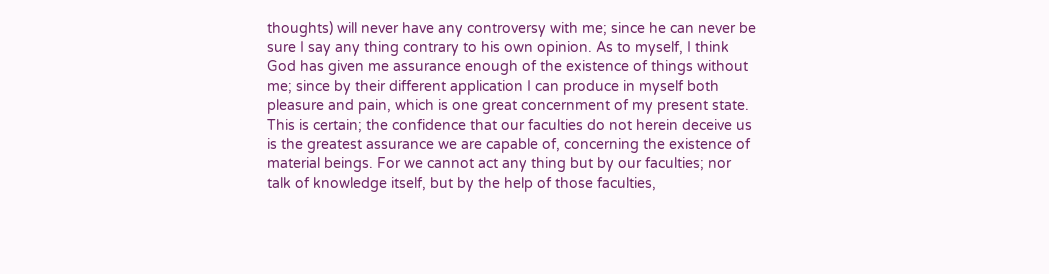thoughts) will never have any controversy with me; since he can never be sure I say any thing contrary to his own opinion. As to myself, I think God has given me assurance enough of the existence of things without me; since by their different application I can produce in myself both pleasure and pain, which is one great concernment of my present state. This is certain; the confidence that our faculties do not herein deceive us is the greatest assurance we are capable of, concerning the existence of material beings. For we cannot act any thing but by our faculties; nor talk of knowledge itself, but by the help of those faculties,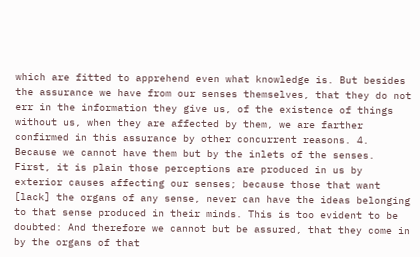which are fitted to apprehend even what knowledge is. But besides the assurance we have from our senses themselves, that they do not err in the information they give us, of the existence of things without us, when they are affected by them, we are farther confirmed in this assurance by other concurrent reasons. 4. Because we cannot have them but by the inlets of the senses. First, it is plain those perceptions are produced in us by exterior causes affecting our senses; because those that want [lack] the organs of any sense, never can have the ideas belonging to that sense produced in their minds. This is too evident to be doubted: And therefore we cannot but be assured, that they come in by the organs of that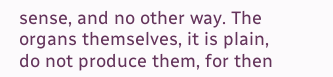sense, and no other way. The organs themselves, it is plain, do not produce them, for then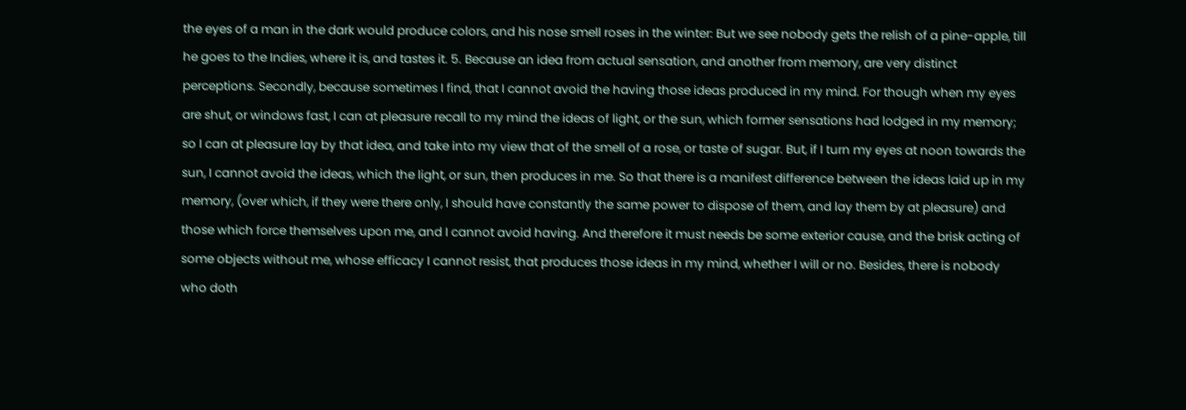the eyes of a man in the dark would produce colors, and his nose smell roses in the winter: But we see nobody gets the relish of a pine-apple, till he goes to the Indies, where it is, and tastes it. 5. Because an idea from actual sensation, and another from memory, are very distinct perceptions. Secondly, because sometimes I find, that I cannot avoid the having those ideas produced in my mind. For though when my eyes are shut, or windows fast, I can at pleasure recall to my mind the ideas of light, or the sun, which former sensations had lodged in my memory; so I can at pleasure lay by that idea, and take into my view that of the smell of a rose, or taste of sugar. But, if I turn my eyes at noon towards the sun, I cannot avoid the ideas, which the light, or sun, then produces in me. So that there is a manifest difference between the ideas laid up in my memory, (over which, if they were there only, I should have constantly the same power to dispose of them, and lay them by at pleasure) and those which force themselves upon me, and I cannot avoid having. And therefore it must needs be some exterior cause, and the brisk acting of some objects without me, whose efficacy I cannot resist, that produces those ideas in my mind, whether I will or no. Besides, there is nobody who doth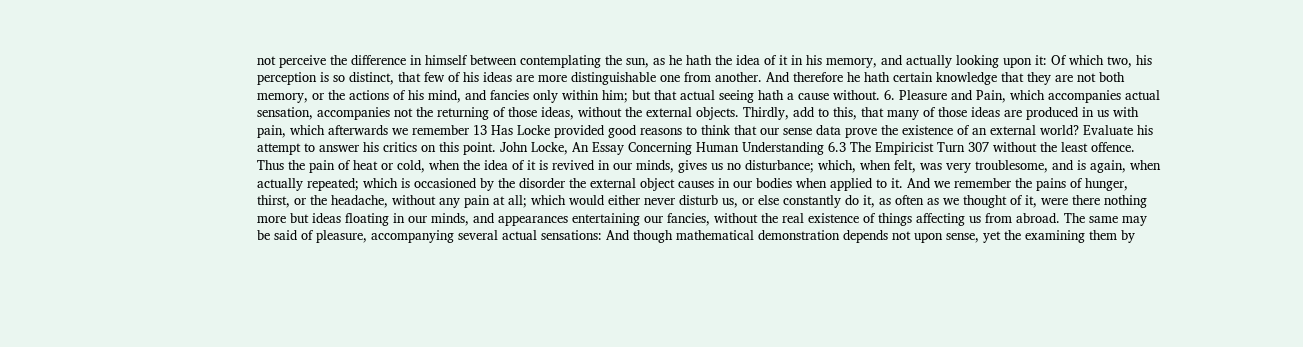not perceive the difference in himself between contemplating the sun, as he hath the idea of it in his memory, and actually looking upon it: Of which two, his perception is so distinct, that few of his ideas are more distinguishable one from another. And therefore he hath certain knowledge that they are not both memory, or the actions of his mind, and fancies only within him; but that actual seeing hath a cause without. 6. Pleasure and Pain, which accompanies actual sensation, accompanies not the returning of those ideas, without the external objects. Thirdly, add to this, that many of those ideas are produced in us with pain, which afterwards we remember 13 Has Locke provided good reasons to think that our sense data prove the existence of an external world? Evaluate his attempt to answer his critics on this point. John Locke, An Essay Concerning Human Understanding 6.3 The Empiricist Turn 307 without the least offence. Thus the pain of heat or cold, when the idea of it is revived in our minds, gives us no disturbance; which, when felt, was very troublesome, and is again, when actually repeated; which is occasioned by the disorder the external object causes in our bodies when applied to it. And we remember the pains of hunger, thirst, or the headache, without any pain at all; which would either never disturb us, or else constantly do it, as often as we thought of it, were there nothing more but ideas floating in our minds, and appearances entertaining our fancies, without the real existence of things affecting us from abroad. The same may be said of pleasure, accompanying several actual sensations: And though mathematical demonstration depends not upon sense, yet the examining them by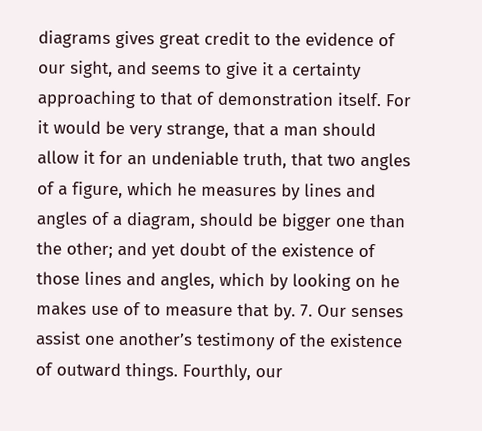diagrams gives great credit to the evidence of our sight, and seems to give it a certainty approaching to that of demonstration itself. For it would be very strange, that a man should allow it for an undeniable truth, that two angles of a figure, which he measures by lines and angles of a diagram, should be bigger one than the other; and yet doubt of the existence of those lines and angles, which by looking on he makes use of to measure that by. 7. Our senses assist one another’s testimony of the existence of outward things. Fourthly, our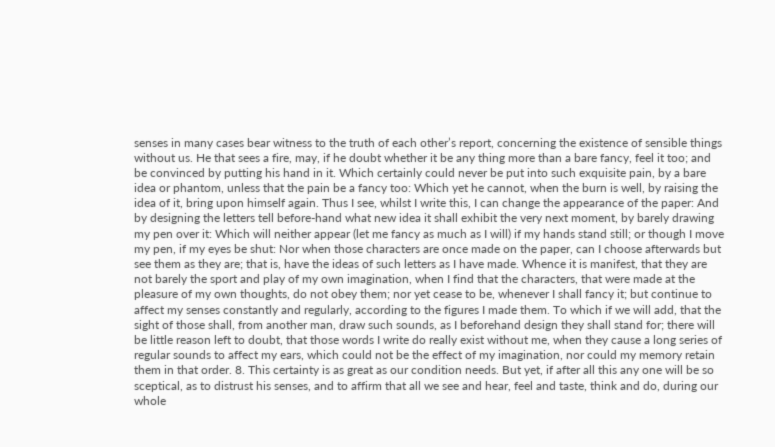senses in many cases bear witness to the truth of each other’s report, concerning the existence of sensible things without us. He that sees a fire, may, if he doubt whether it be any thing more than a bare fancy, feel it too; and be convinced by putting his hand in it. Which certainly could never be put into such exquisite pain, by a bare idea or phantom, unless that the pain be a fancy too: Which yet he cannot, when the burn is well, by raising the idea of it, bring upon himself again. Thus I see, whilst I write this, I can change the appearance of the paper: And by designing the letters tell before-hand what new idea it shall exhibit the very next moment, by barely drawing my pen over it: Which will neither appear (let me fancy as much as I will) if my hands stand still; or though I move my pen, if my eyes be shut: Nor when those characters are once made on the paper, can I choose afterwards but see them as they are; that is, have the ideas of such letters as I have made. Whence it is manifest, that they are not barely the sport and play of my own imagination, when I find that the characters, that were made at the pleasure of my own thoughts, do not obey them; nor yet cease to be, whenever I shall fancy it; but continue to affect my senses constantly and regularly, according to the figures I made them. To which if we will add, that the sight of those shall, from another man, draw such sounds, as I beforehand design they shall stand for; there will be little reason left to doubt, that those words I write do really exist without me, when they cause a long series of regular sounds to affect my ears, which could not be the effect of my imagination, nor could my memory retain them in that order. 8. This certainty is as great as our condition needs. But yet, if after all this any one will be so sceptical, as to distrust his senses, and to affirm that all we see and hear, feel and taste, think and do, during our whole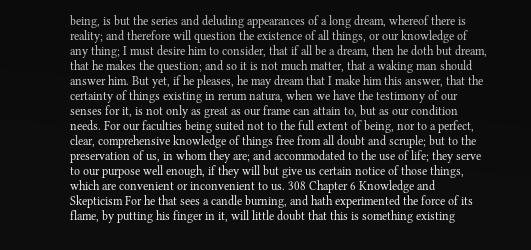being, is but the series and deluding appearances of a long dream, whereof there is reality; and therefore will question the existence of all things, or our knowledge of any thing; I must desire him to consider, that if all be a dream, then he doth but dream, that he makes the question; and so it is not much matter, that a waking man should answer him. But yet, if he pleases, he may dream that I make him this answer, that the certainty of things existing in rerum natura, when we have the testimony of our senses for it, is not only as great as our frame can attain to, but as our condition needs. For our faculties being suited not to the full extent of being, nor to a perfect, clear, comprehensive knowledge of things free from all doubt and scruple; but to the preservation of us, in whom they are; and accommodated to the use of life; they serve to our purpose well enough, if they will but give us certain notice of those things, which are convenient or inconvenient to us. 308 Chapter 6 Knowledge and Skepticism For he that sees a candle burning, and hath experimented the force of its flame, by putting his finger in it, will little doubt that this is something existing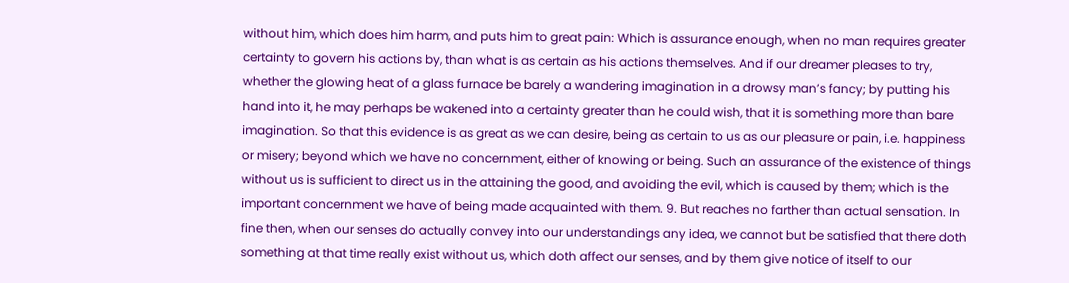without him, which does him harm, and puts him to great pain: Which is assurance enough, when no man requires greater certainty to govern his actions by, than what is as certain as his actions themselves. And if our dreamer pleases to try, whether the glowing heat of a glass furnace be barely a wandering imagination in a drowsy man’s fancy; by putting his hand into it, he may perhaps be wakened into a certainty greater than he could wish, that it is something more than bare imagination. So that this evidence is as great as we can desire, being as certain to us as our pleasure or pain, i.e. happiness or misery; beyond which we have no concernment, either of knowing or being. Such an assurance of the existence of things without us is sufficient to direct us in the attaining the good, and avoiding the evil, which is caused by them; which is the important concernment we have of being made acquainted with them. 9. But reaches no farther than actual sensation. In fine then, when our senses do actually convey into our understandings any idea, we cannot but be satisfied that there doth something at that time really exist without us, which doth affect our senses, and by them give notice of itself to our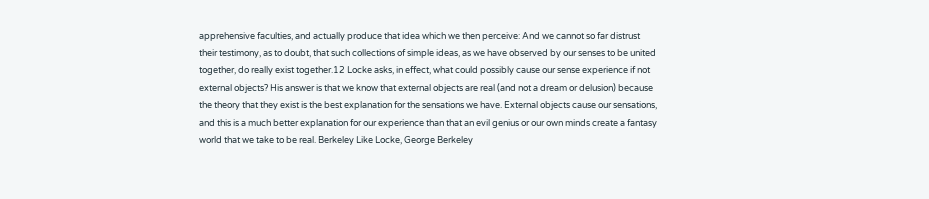apprehensive faculties, and actually produce that idea which we then perceive: And we cannot so far distrust their testimony, as to doubt, that such collections of simple ideas, as we have observed by our senses to be united together, do really exist together.12 Locke asks, in effect, what could possibly cause our sense experience if not external objects? His answer is that we know that external objects are real (and not a dream or delusion) because the theory that they exist is the best explanation for the sensations we have. External objects cause our sensations, and this is a much better explanation for our experience than that an evil genius or our own minds create a fantasy world that we take to be real. Berkeley Like Locke, George Berkeley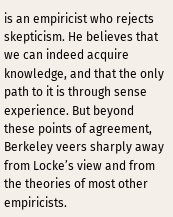is an empiricist who rejects skepticism. He believes that we can indeed acquire knowledge, and that the only path to it is through sense experience. But beyond these points of agreement, Berkeley veers sharply away from Locke’s view and from the theories of most other empiricists.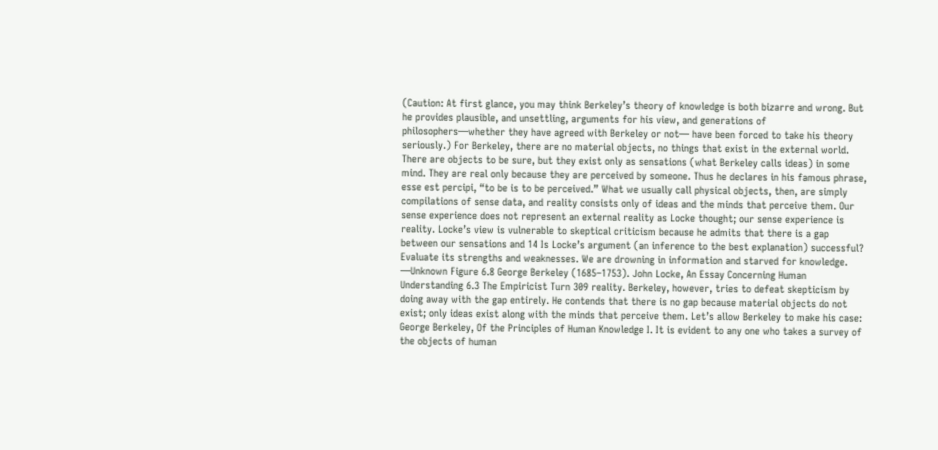(Caution: At first glance, you may think Berkeley’s theory of knowledge is both bizarre and wrong. But he provides plausible, and unsettling, arguments for his view, and generations of philosophers—whether they have agreed with Berkeley or not— have been forced to take his theory seriously.) For Berkeley, there are no material objects, no things that exist in the external world. There are objects to be sure, but they exist only as sensations (what Berkeley calls ideas) in some mind. They are real only because they are perceived by someone. Thus he declares in his famous phrase, esse est percipi, “to be is to be perceived.” What we usually call physical objects, then, are simply compilations of sense data, and reality consists only of ideas and the minds that perceive them. Our sense experience does not represent an external reality as Locke thought; our sense experience is reality. Locke’s view is vulnerable to skeptical criticism because he admits that there is a gap between our sensations and 14 Is Locke’s argument (an inference to the best explanation) successful? Evaluate its strengths and weaknesses. We are drowning in information and starved for knowledge. —Unknown Figure 6.8 George Berkeley (1685–1753). John Locke, An Essay Concerning Human Understanding 6.3 The Empiricist Turn 309 reality. Berkeley, however, tries to defeat skepticism by doing away with the gap entirely. He contends that there is no gap because material objects do not exist; only ideas exist along with the minds that perceive them. Let’s allow Berkeley to make his case: George Berkeley, Of the Principles of Human Knowledge I. It is evident to any one who takes a survey of the objects of human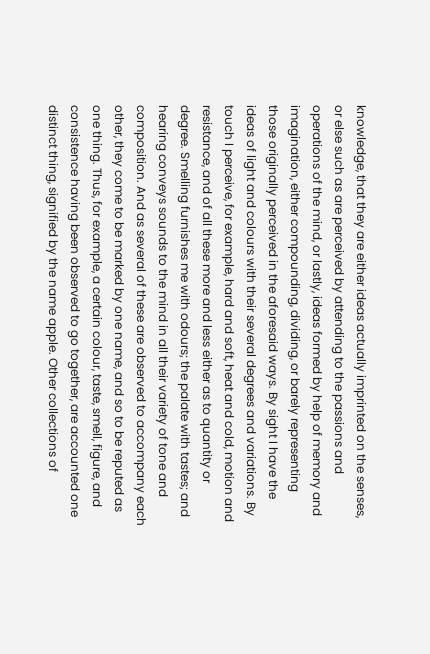knowledge, that they are either ideas actually imprinted on the senses, or else such as are perceived by attending to the passions and operations of the mind, or lastly, ideas formed by help of memory and imagination, either compounding, dividing, or barely representing those originally perceived in the aforesaid ways. By sight I have the ideas of light and colours with their several degrees and variations. By touch I perceive, for example, hard and soft, heat and cold, motion and resistance, and of all these more and less either as to quantity or degree. Smelling furnishes me with odours; the palate with tastes; and hearing conveys sounds to the mind in all their variety of tone and composition. And as several of these are observed to accompany each other, they come to be marked by one name, and so to be reputed as one thing. Thus, for example, a certain colour, taste, smell, figure, and consistence having been observed to go together, are accounted one distinct thing, signified by the name apple. Other collections of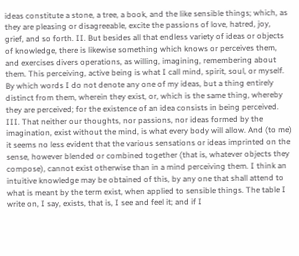ideas constitute a stone, a tree, a book, and the like sensible things; which, as they are pleasing or disagreeable, excite the passions of love, hatred, joy, grief, and so forth. II. But besides all that endless variety of ideas or objects of knowledge, there is likewise something which knows or perceives them, and exercises divers operations, as willing, imagining, remembering about them. This perceiving, active being is what I call mind, spirit, soul, or myself. By which words I do not denote any one of my ideas, but a thing entirely distinct from them, wherein they exist, or, which is the same thing, whereby they are perceived; for the existence of an idea consists in being perceived. III. That neither our thoughts, nor passions, nor ideas formed by the imagination, exist without the mind, is what every body will allow. And (to me) it seems no less evident that the various sensations or ideas imprinted on the sense, however blended or combined together (that is, whatever objects they compose), cannot exist otherwise than in a mind perceiving them. I think an intuitive knowledge may be obtained of this, by any one that shall attend to what is meant by the term exist, when applied to sensible things. The table I write on, I say, exists, that is, I see and feel it; and if I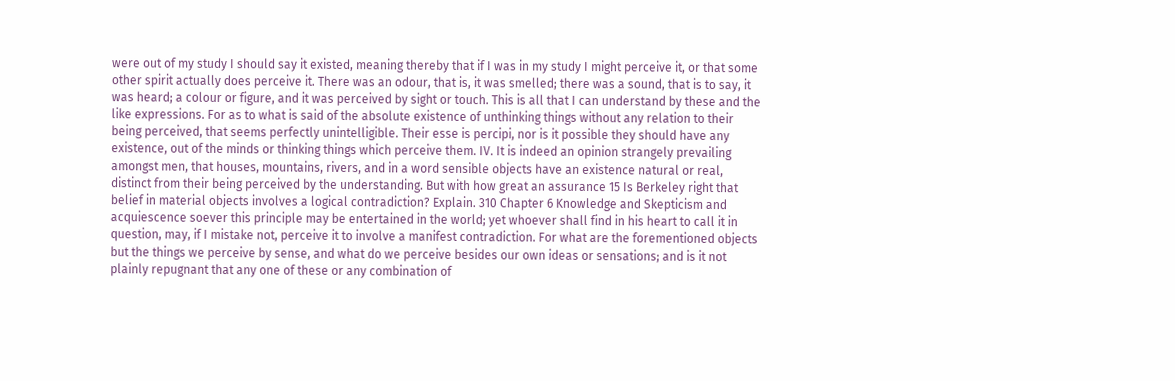were out of my study I should say it existed, meaning thereby that if I was in my study I might perceive it, or that some other spirit actually does perceive it. There was an odour, that is, it was smelled; there was a sound, that is to say, it was heard; a colour or figure, and it was perceived by sight or touch. This is all that I can understand by these and the like expressions. For as to what is said of the absolute existence of unthinking things without any relation to their being perceived, that seems perfectly unintelligible. Their esse is percipi, nor is it possible they should have any existence, out of the minds or thinking things which perceive them. IV. It is indeed an opinion strangely prevailing amongst men, that houses, mountains, rivers, and in a word sensible objects have an existence natural or real, distinct from their being perceived by the understanding. But with how great an assurance 15 Is Berkeley right that belief in material objects involves a logical contradiction? Explain. 310 Chapter 6 Knowledge and Skepticism and acquiescence soever this principle may be entertained in the world; yet whoever shall find in his heart to call it in question, may, if I mistake not, perceive it to involve a manifest contradiction. For what are the forementioned objects but the things we perceive by sense, and what do we perceive besides our own ideas or sensations; and is it not plainly repugnant that any one of these or any combination of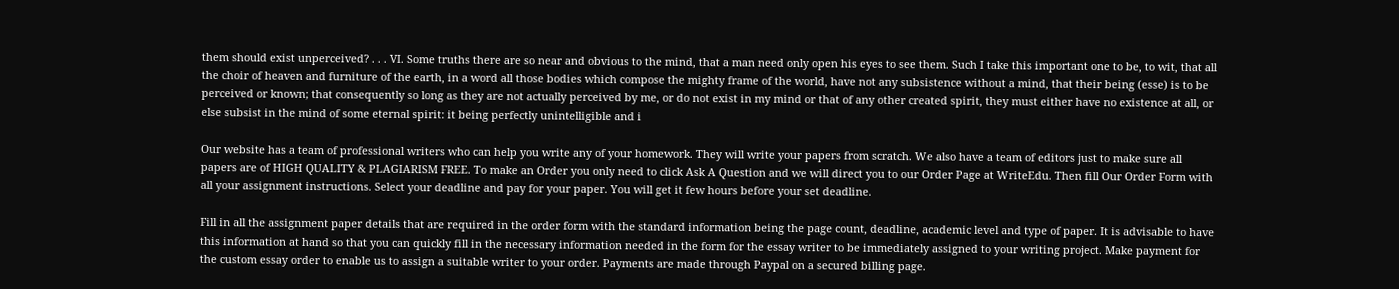them should exist unperceived? . . . VI. Some truths there are so near and obvious to the mind, that a man need only open his eyes to see them. Such I take this important one to be, to wit, that all the choir of heaven and furniture of the earth, in a word all those bodies which compose the mighty frame of the world, have not any subsistence without a mind, that their being (esse) is to be perceived or known; that consequently so long as they are not actually perceived by me, or do not exist in my mind or that of any other created spirit, they must either have no existence at all, or else subsist in the mind of some eternal spirit: it being perfectly unintelligible and i

Our website has a team of professional writers who can help you write any of your homework. They will write your papers from scratch. We also have a team of editors just to make sure all papers are of HIGH QUALITY & PLAGIARISM FREE. To make an Order you only need to click Ask A Question and we will direct you to our Order Page at WriteEdu. Then fill Our Order Form with all your assignment instructions. Select your deadline and pay for your paper. You will get it few hours before your set deadline.

Fill in all the assignment paper details that are required in the order form with the standard information being the page count, deadline, academic level and type of paper. It is advisable to have this information at hand so that you can quickly fill in the necessary information needed in the form for the essay writer to be immediately assigned to your writing project. Make payment for the custom essay order to enable us to assign a suitable writer to your order. Payments are made through Paypal on a secured billing page.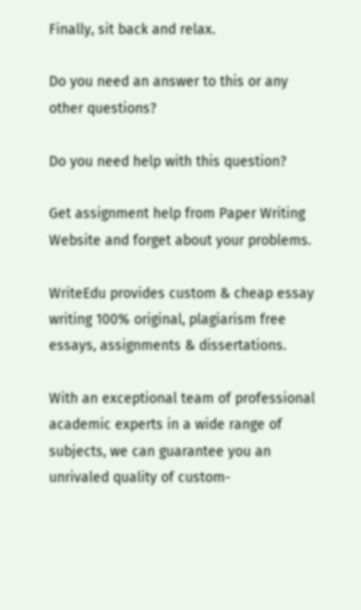Finally, sit back and relax.

Do you need an answer to this or any other questions?

Do you need help with this question?

Get assignment help from Paper Writing Website and forget about your problems.

WriteEdu provides custom & cheap essay writing 100% original, plagiarism free essays, assignments & dissertations.

With an exceptional team of professional academic experts in a wide range of subjects, we can guarantee you an unrivaled quality of custom-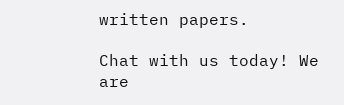written papers.

Chat with us today! We are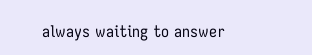always waiting to answer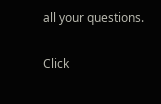all your questions.

Click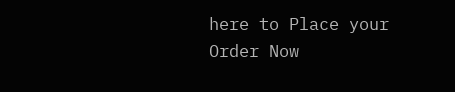here to Place your Order Now